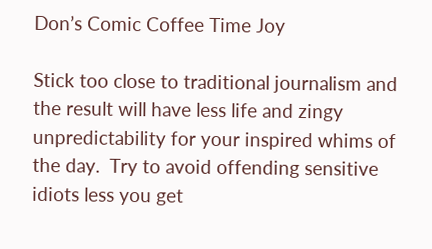Don’s Comic Coffee Time Joy

Stick too close to traditional journalism and the result will have less life and zingy unpredictability for your inspired whims of the day.  Try to avoid offending sensitive idiots less you get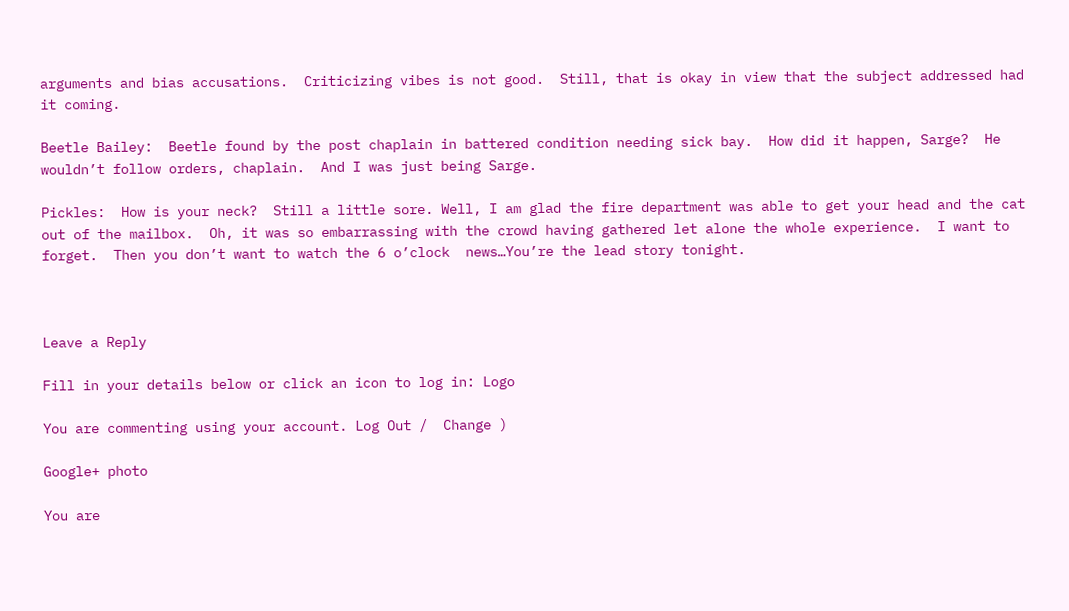arguments and bias accusations.  Criticizing vibes is not good.  Still, that is okay in view that the subject addressed had it coming.

Beetle Bailey:  Beetle found by the post chaplain in battered condition needing sick bay.  How did it happen, Sarge?  He wouldn’t follow orders, chaplain.  And I was just being Sarge.

Pickles:  How is your neck?  Still a little sore. Well, I am glad the fire department was able to get your head and the cat out of the mailbox.  Oh, it was so embarrassing with the crowd having gathered let alone the whole experience.  I want to forget.  Then you don’t want to watch the 6 o’clock  news…You’re the lead story tonight.



Leave a Reply

Fill in your details below or click an icon to log in: Logo

You are commenting using your account. Log Out /  Change )

Google+ photo

You are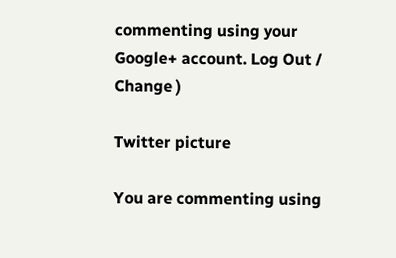commenting using your Google+ account. Log Out /  Change )

Twitter picture

You are commenting using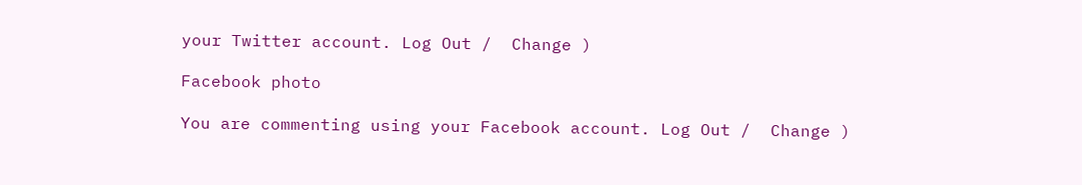your Twitter account. Log Out /  Change )

Facebook photo

You are commenting using your Facebook account. Log Out /  Change )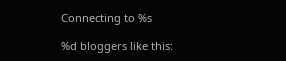Connecting to %s

%d bloggers like this: